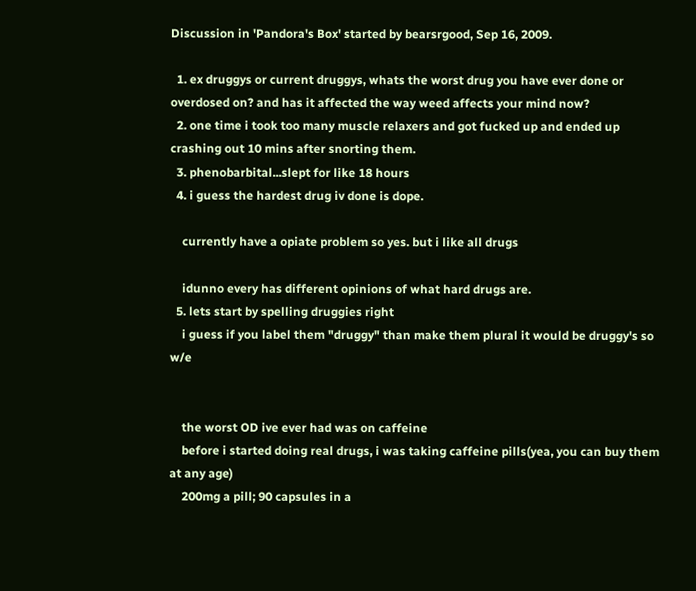Discussion in 'Pandora's Box' started by bearsrgood, Sep 16, 2009.

  1. ex druggys or current druggys, whats the worst drug you have ever done or overdosed on? and has it affected the way weed affects your mind now?
  2. one time i took too many muscle relaxers and got fucked up and ended up crashing out 10 mins after snorting them.
  3. phenobarbital...slept for like 18 hours
  4. i guess the hardest drug iv done is dope.

    currently have a opiate problem so yes. but i like all drugs

    idunno every has different opinions of what hard drugs are.
  5. lets start by spelling druggies right
    i guess if you label them "druggy" than make them plural it would be druggy's so w/e


    the worst OD ive ever had was on caffeine
    before i started doing real drugs, i was taking caffeine pills(yea, you can buy them at any age)
    200mg a pill; 90 capsules in a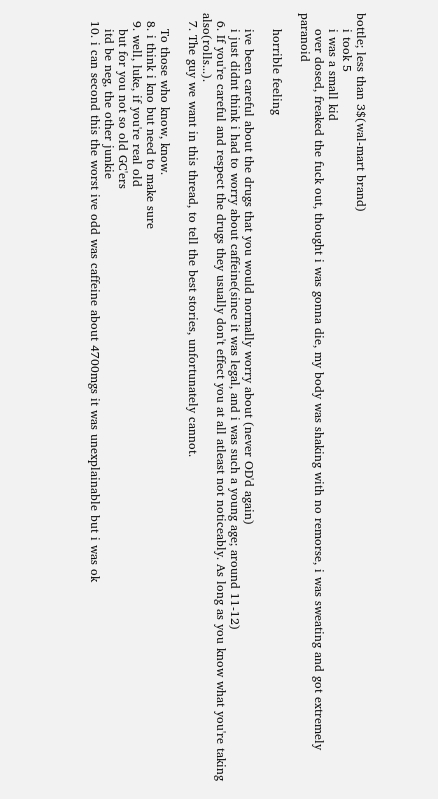bottle; less than 3$(wal-mart brand)
    i took 5
    i was a small kid
    over dosed, freaked the fuck out, thought i was gonna die, my body was shaking with no remorse, i was sweating and got extremely paranoid

    horrible feeling

    ive been careful about the drugs that you would normally worry about (never OD'd again)
    i just didnt think i had to worry about caffeine(since it was legal, and i was such a young age; around 11-12)
  6. If you're careful and respect the drugs they usually don't effect you at all atleast not noticeably. As long as you know what you're taking also(rolls...).
  7. The guy we want in this thread, to tell the best stories, unfortunately cannot.

    To those who know, know.
  8. i think i kno but need to make sure
  9. well, luke, if you're real old
    but for you not so old GC'ers
    itd be neg, the other junkie
  10. i can second this the worst ive odd was caffeine about 4700mgs it was unexplainable but i was ok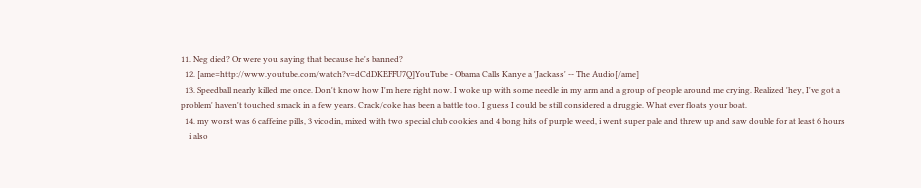11. Neg died? Or were you saying that because he's banned?
  12. [ame=http://www.youtube.com/watch?v=dCdDKEFFU7Q]YouTube - Obama Calls Kanye a 'Jackass' -- The Audio[/ame]
  13. Speedball nearly killed me once. Don't know how I'm here right now. I woke up with some needle in my arm and a group of people around me crying. Realized 'hey, I've got a problem' haven't touched smack in a few years. Crack/coke has been a battle too. I guess I could be still considered a druggie. What ever floats your boat.
  14. my worst was 6 caffeine pills, 3 vicodin, mixed with two special club cookies and 4 bong hits of purple weed, i went super pale and threw up and saw double for at least 6 hours
    i also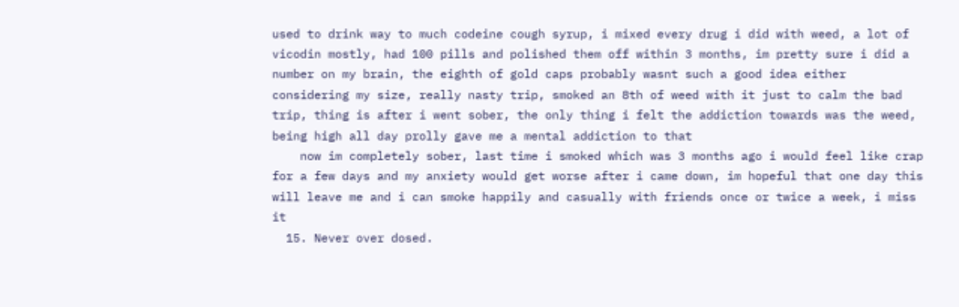used to drink way to much codeine cough syrup, i mixed every drug i did with weed, a lot of vicodin mostly, had 100 pills and polished them off within 3 months, im pretty sure i did a number on my brain, the eighth of gold caps probably wasnt such a good idea either considering my size, really nasty trip, smoked an 8th of weed with it just to calm the bad trip, thing is after i went sober, the only thing i felt the addiction towards was the weed, being high all day prolly gave me a mental addiction to that
    now im completely sober, last time i smoked which was 3 months ago i would feel like crap for a few days and my anxiety would get worse after i came down, im hopeful that one day this will leave me and i can smoke happily and casually with friends once or twice a week, i miss it
  15. Never over dosed.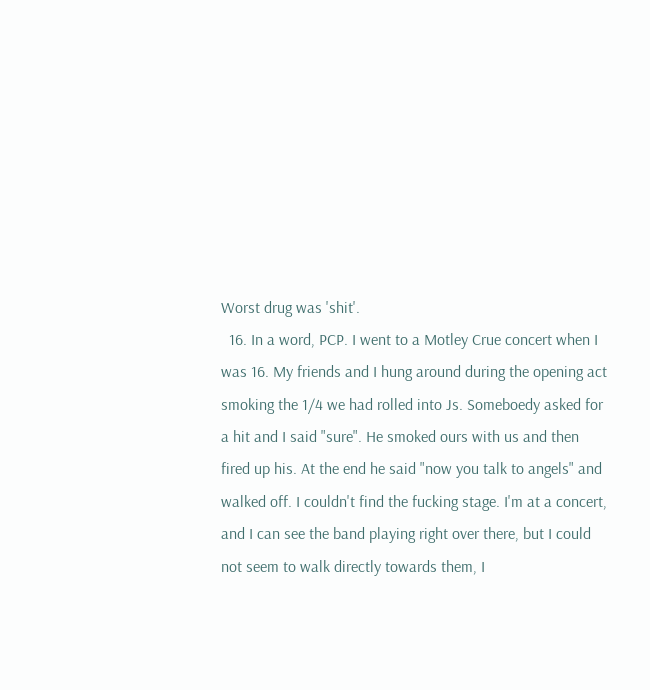Worst drug was 'shit'.
  16. In a word, PCP. I went to a Motley Crue concert when I was 16. My friends and I hung around during the opening act smoking the 1/4 we had rolled into Js. Someboedy asked for a hit and I said "sure". He smoked ours with us and then fired up his. At the end he said "now you talk to angels" and walked off. I couldn't find the fucking stage. I'm at a concert, and I can see the band playing right over there, but I could not seem to walk directly towards them, I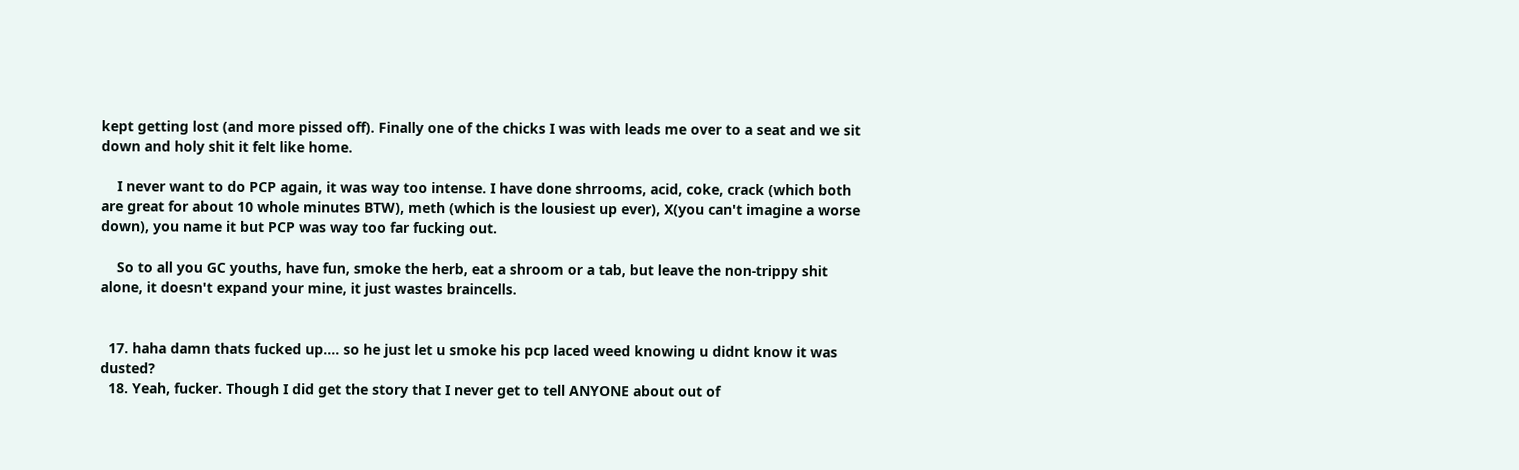kept getting lost (and more pissed off). Finally one of the chicks I was with leads me over to a seat and we sit down and holy shit it felt like home.

    I never want to do PCP again, it was way too intense. I have done shrrooms, acid, coke, crack (which both are great for about 10 whole minutes BTW), meth (which is the lousiest up ever), X(you can't imagine a worse down), you name it but PCP was way too far fucking out.

    So to all you GC youths, have fun, smoke the herb, eat a shroom or a tab, but leave the non-trippy shit alone, it doesn't expand your mine, it just wastes braincells.


  17. haha damn thats fucked up.... so he just let u smoke his pcp laced weed knowing u didnt know it was dusted?
  18. Yeah, fucker. Though I did get the story that I never get to tell ANYONE about out of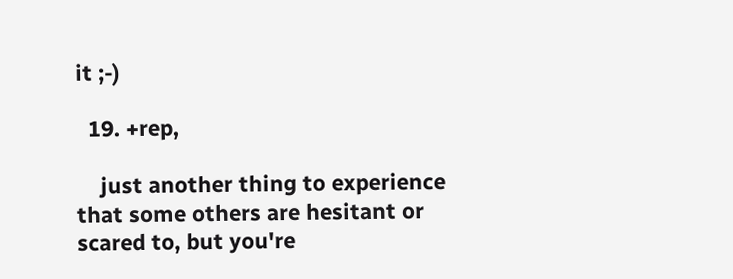it ;-)

  19. +rep,

    just another thing to experience that some others are hesitant or scared to, but you're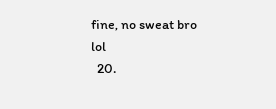fine, no sweat bro lol
  20.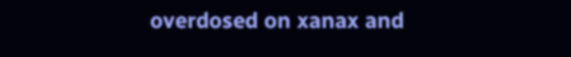overdosed on xanax and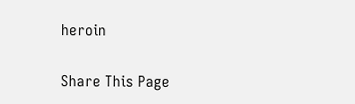heroin

Share This Page